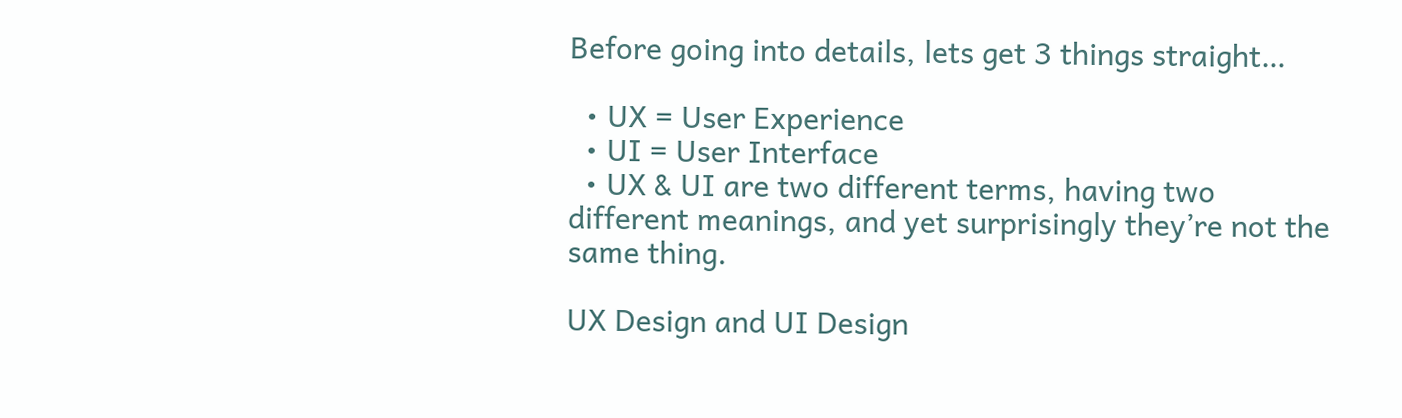Before going into details, lets get 3 things straight…

  • UX = User Experience
  • UI = User Interface
  • UX & UI are two different terms, having two different meanings, and yet surprisingly they’re not the same thing.

UX Design and UI Design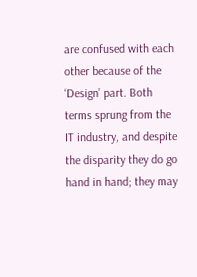are confused with each other because of the ‘Design’ part. Both terms sprung from the IT industry, and despite the disparity they do go hand in hand; they may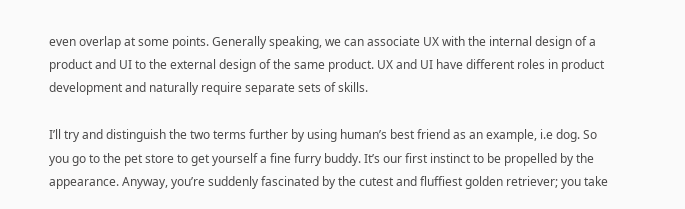even overlap at some points. Generally speaking, we can associate UX with the internal design of a product and UI to the external design of the same product. UX and UI have different roles in product development and naturally require separate sets of skills.

I’ll try and distinguish the two terms further by using human’s best friend as an example, i.e dog. So you go to the pet store to get yourself a fine furry buddy. It’s our first instinct to be propelled by the appearance. Anyway, you’re suddenly fascinated by the cutest and fluffiest golden retriever; you take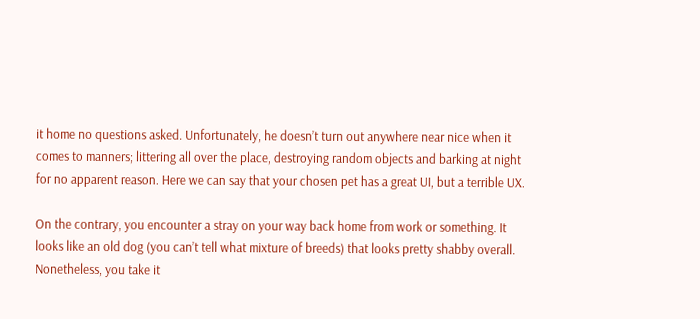it home no questions asked. Unfortunately, he doesn’t turn out anywhere near nice when it comes to manners; littering all over the place, destroying random objects and barking at night for no apparent reason. Here we can say that your chosen pet has a great UI, but a terrible UX.

On the contrary, you encounter a stray on your way back home from work or something. It looks like an old dog (you can’t tell what mixture of breeds) that looks pretty shabby overall. Nonetheless, you take it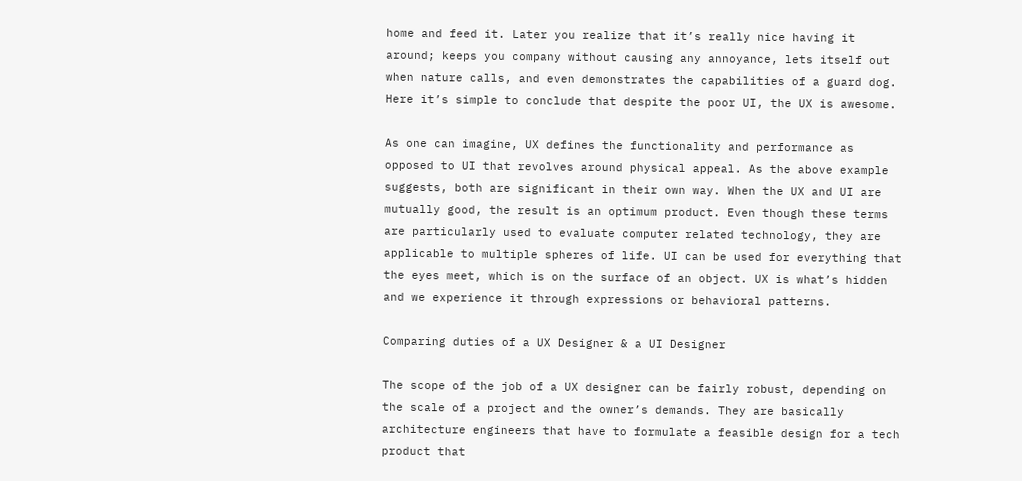home and feed it. Later you realize that it’s really nice having it around; keeps you company without causing any annoyance, lets itself out when nature calls, and even demonstrates the capabilities of a guard dog. Here it’s simple to conclude that despite the poor UI, the UX is awesome.

As one can imagine, UX defines the functionality and performance as opposed to UI that revolves around physical appeal. As the above example suggests, both are significant in their own way. When the UX and UI are mutually good, the result is an optimum product. Even though these terms are particularly used to evaluate computer related technology, they are applicable to multiple spheres of life. UI can be used for everything that the eyes meet, which is on the surface of an object. UX is what’s hidden and we experience it through expressions or behavioral patterns.

Comparing duties of a UX Designer & a UI Designer

The scope of the job of a UX designer can be fairly robust, depending on the scale of a project and the owner’s demands. They are basically architecture engineers that have to formulate a feasible design for a tech product that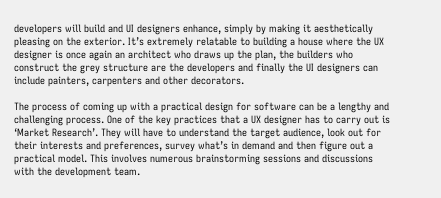developers will build and UI designers enhance, simply by making it aesthetically pleasing on the exterior. It’s extremely relatable to building a house where the UX designer is once again an architect who draws up the plan, the builders who construct the grey structure are the developers and finally the UI designers can include painters, carpenters and other decorators.

The process of coming up with a practical design for software can be a lengthy and challenging process. One of the key practices that a UX designer has to carry out is ‘Market Research’. They will have to understand the target audience, look out for their interests and preferences, survey what’s in demand and then figure out a practical model. This involves numerous brainstorming sessions and discussions with the development team.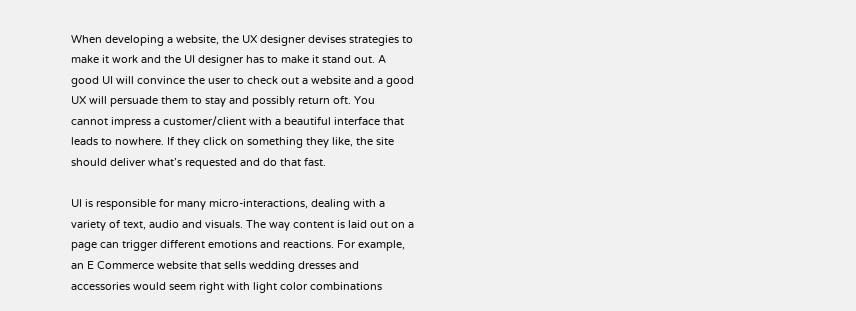When developing a website, the UX designer devises strategies to make it work and the UI designer has to make it stand out. A good UI will convince the user to check out a website and a good UX will persuade them to stay and possibly return oft. You cannot impress a customer/client with a beautiful interface that leads to nowhere. If they click on something they like, the site should deliver what’s requested and do that fast.

UI is responsible for many micro-interactions, dealing with a variety of text, audio and visuals. The way content is laid out on a page can trigger different emotions and reactions. For example, an E Commerce website that sells wedding dresses and accessories would seem right with light color combinations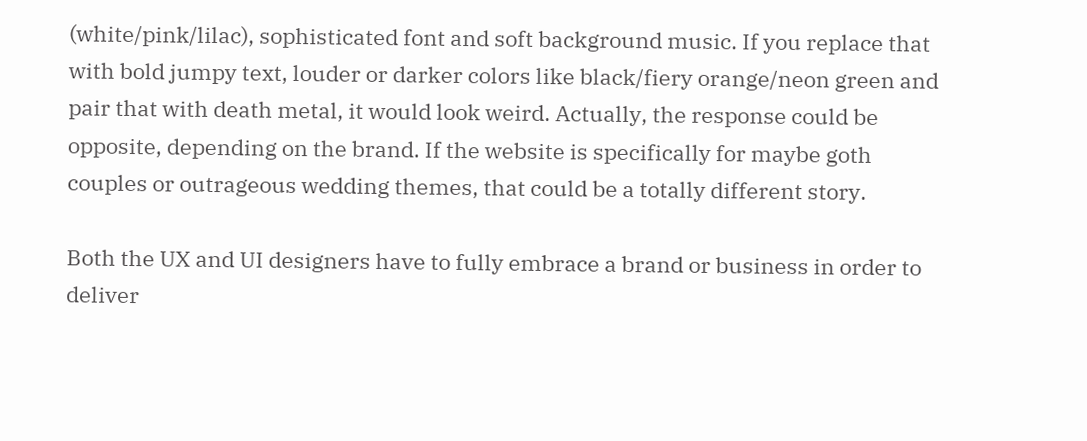(white/pink/lilac), sophisticated font and soft background music. If you replace that with bold jumpy text, louder or darker colors like black/fiery orange/neon green and pair that with death metal, it would look weird. Actually, the response could be opposite, depending on the brand. If the website is specifically for maybe goth couples or outrageous wedding themes, that could be a totally different story.

Both the UX and UI designers have to fully embrace a brand or business in order to deliver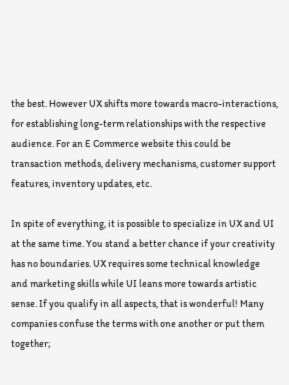the best. However UX shifts more towards macro-interactions, for establishing long-term relationships with the respective audience. For an E Commerce website this could be transaction methods, delivery mechanisms, customer support features, inventory updates, etc.

In spite of everything, it is possible to specialize in UX and UI at the same time. You stand a better chance if your creativity has no boundaries. UX requires some technical knowledge and marketing skills while UI leans more towards artistic sense. If you qualify in all aspects, that is wonderful! Many companies confuse the terms with one another or put them together;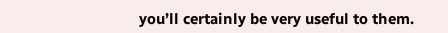you’ll certainly be very useful to them.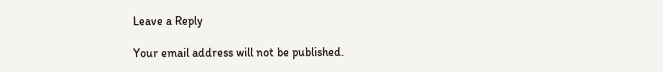Leave a Reply

Your email address will not be published.